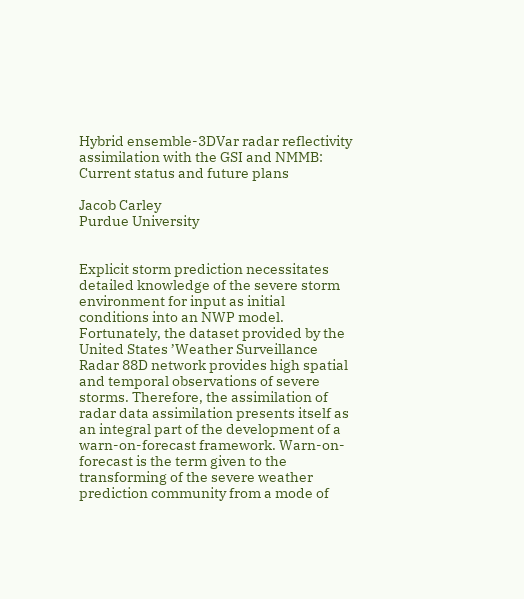Hybrid ensemble-3DVar radar reflectivity assimilation with the GSI and NMMB: Current status and future plans

Jacob Carley
Purdue University


Explicit storm prediction necessitates detailed knowledge of the severe storm environment for input as initial conditions into an NWP model. Fortunately, the dataset provided by the United States ’Weather Surveillance Radar 88D network provides high spatial and temporal observations of severe storms. Therefore, the assimilation of radar data assimilation presents itself as an integral part of the development of a warn-on-forecast framework. Warn-on-forecast is the term given to the transforming of the severe weather prediction community from a mode of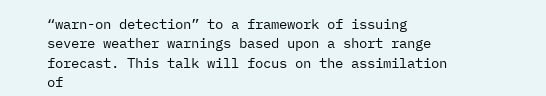“warn-on detection” to a framework of issuing severe weather warnings based upon a short range forecast. This talk will focus on the assimilation of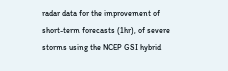radar data for the improvement of short-term forecasts (1hr), of severe storms using the NCEP GSI hybrid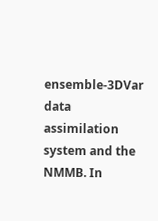ensemble-3DVar data assimilation system and the NMMB. In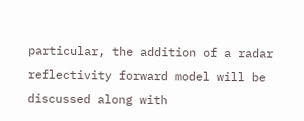particular, the addition of a radar reflectivity forward model will be discussed along with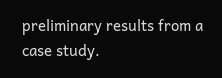preliminary results from a case study.